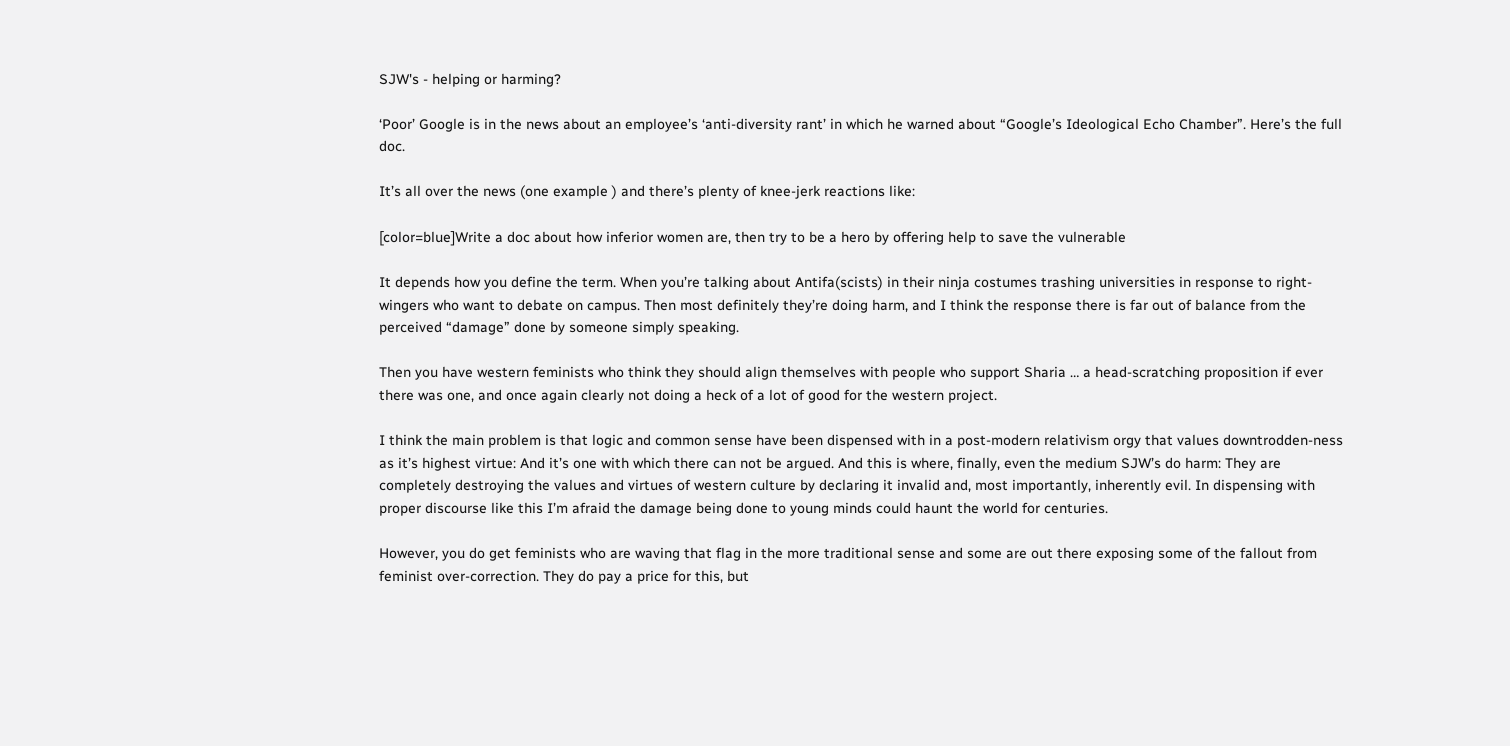SJW's - helping or harming?

‘Poor’ Google is in the news about an employee’s ‘anti-diversity rant’ in which he warned about “Google’s Ideological Echo Chamber”. Here’s the full doc.

It’s all over the news (one example ) and there’s plenty of knee-jerk reactions like:

[color=blue]Write a doc about how inferior women are, then try to be a hero by offering help to save the vulnerable

It depends how you define the term. When you’re talking about Antifa(scists) in their ninja costumes trashing universities in response to right-wingers who want to debate on campus. Then most definitely they’re doing harm, and I think the response there is far out of balance from the perceived “damage” done by someone simply speaking.

Then you have western feminists who think they should align themselves with people who support Sharia … a head-scratching proposition if ever there was one, and once again clearly not doing a heck of a lot of good for the western project.

I think the main problem is that logic and common sense have been dispensed with in a post-modern relativism orgy that values downtrodden-ness as it’s highest virtue: And it’s one with which there can not be argued. And this is where, finally, even the medium SJW’s do harm: They are completely destroying the values and virtues of western culture by declaring it invalid and, most importantly, inherently evil. In dispensing with proper discourse like this I’m afraid the damage being done to young minds could haunt the world for centuries.

However, you do get feminists who are waving that flag in the more traditional sense and some are out there exposing some of the fallout from feminist over-correction. They do pay a price for this, but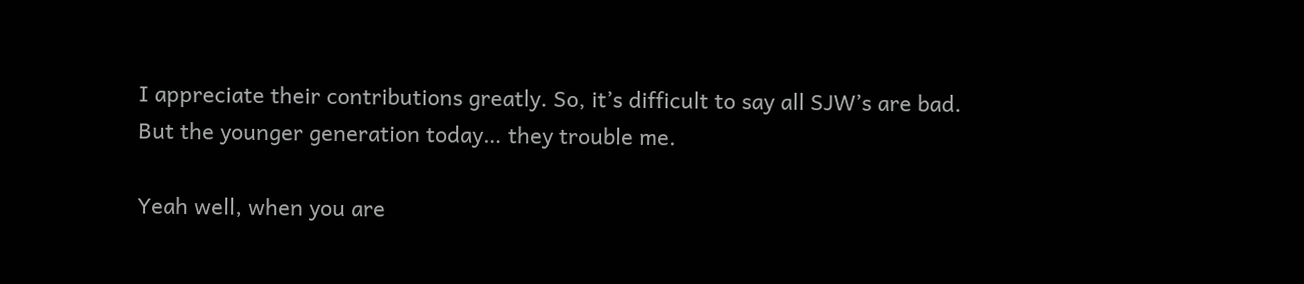I appreciate their contributions greatly. So, it’s difficult to say all SJW’s are bad. But the younger generation today… they trouble me.

Yeah well, when you are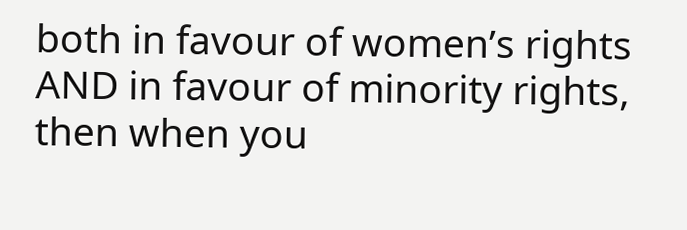both in favour of women’s rights AND in favour of minority rights, then when you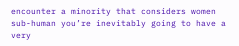encounter a minority that considers women sub-human you’re inevitably going to have a very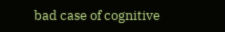bad case of cognitive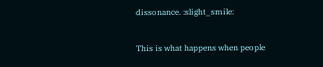dissonance. :slight_smile:

This is what happens when people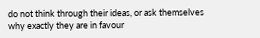do not think through their ideas, or ask themselves why exactly they are in favour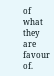of what they are favour of.